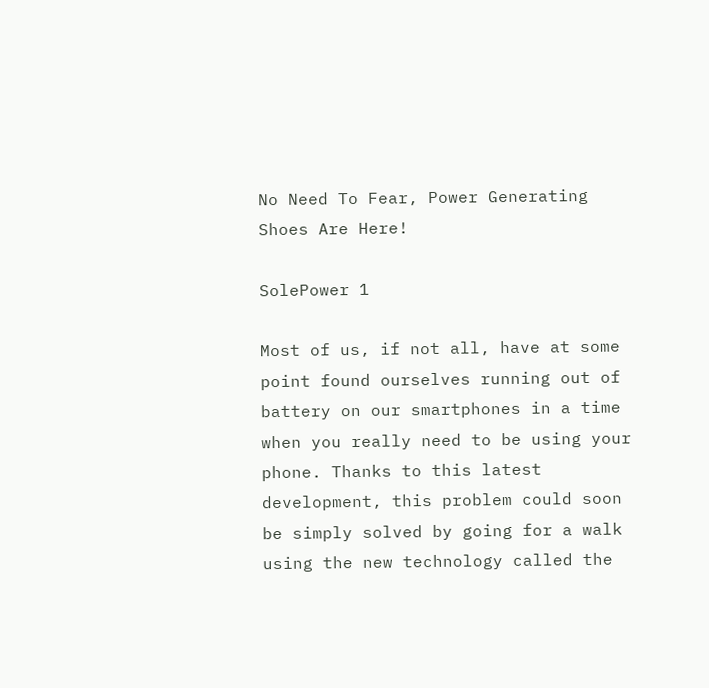No Need To Fear, Power Generating Shoes Are Here!

SolePower 1

Most of us, if not all, have at some point found ourselves running out of battery on our smartphones in a time when you really need to be using your phone. Thanks to this latest development, this problem could soon be simply solved by going for a walk using the new technology called the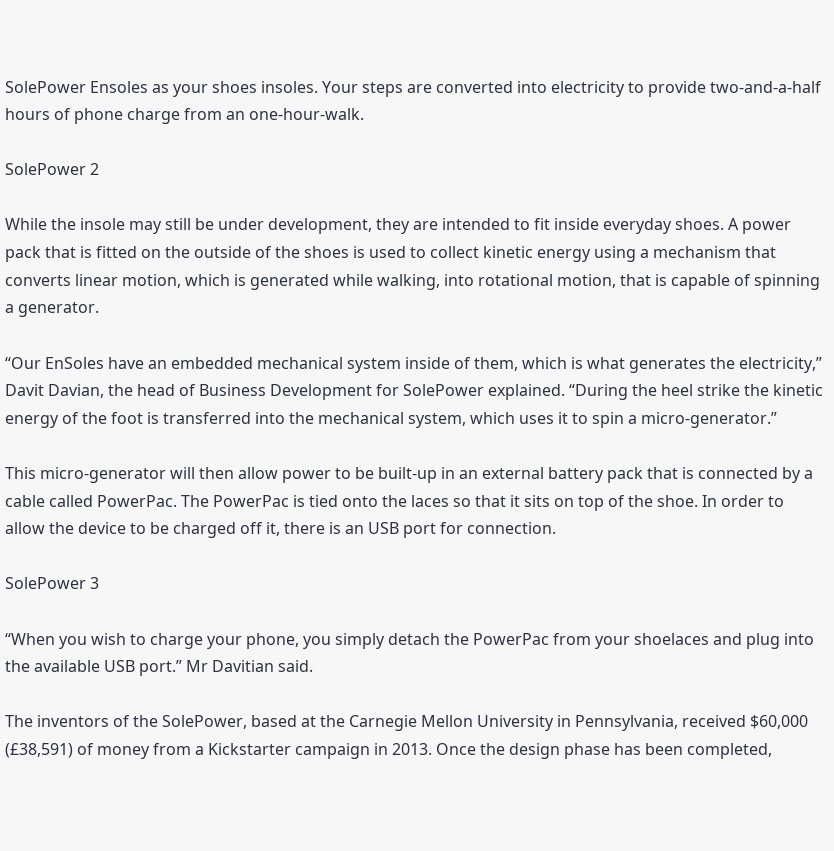SolePower Ensoles as your shoes insoles. Your steps are converted into electricity to provide two-and-a-half hours of phone charge from an one-hour-walk.

SolePower 2

While the insole may still be under development, they are intended to fit inside everyday shoes. A power pack that is fitted on the outside of the shoes is used to collect kinetic energy using a mechanism that converts linear motion, which is generated while walking, into rotational motion, that is capable of spinning a generator.

“Our EnSoles have an embedded mechanical system inside of them, which is what generates the electricity,” Davit Davian, the head of Business Development for SolePower explained. “During the heel strike the kinetic energy of the foot is transferred into the mechanical system, which uses it to spin a micro-generator.”

This micro-generator will then allow power to be built-up in an external battery pack that is connected by a cable called PowerPac. The PowerPac is tied onto the laces so that it sits on top of the shoe. In order to allow the device to be charged off it, there is an USB port for connection.

SolePower 3

“When you wish to charge your phone, you simply detach the PowerPac from your shoelaces and plug into the available USB port.” Mr Davitian said.

The inventors of the SolePower, based at the Carnegie Mellon University in Pennsylvania, received $60,000 (£38,591) of money from a Kickstarter campaign in 2013. Once the design phase has been completed,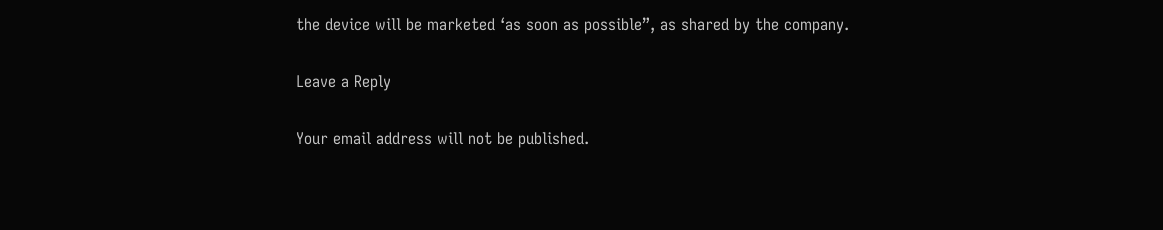the device will be marketed ‘as soon as possible”, as shared by the company.

Leave a Reply

Your email address will not be published.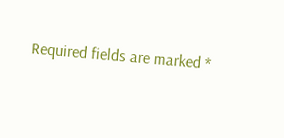Required fields are marked *